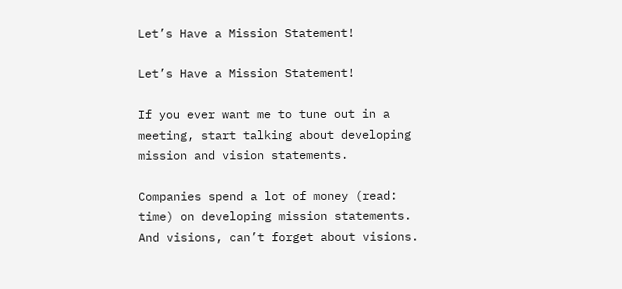Let’s Have a Mission Statement!

Let’s Have a Mission Statement!

If you ever want me to tune out in a meeting, start talking about developing mission and vision statements.

Companies spend a lot of money (read: time) on developing mission statements. And visions, can’t forget about visions.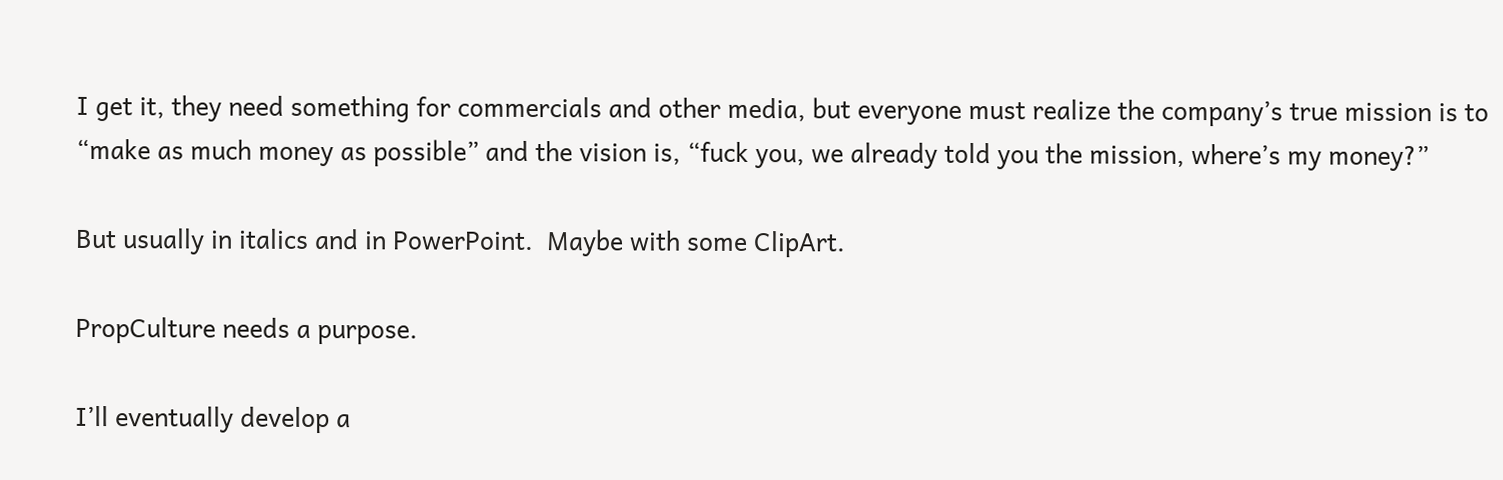I get it, they need something for commercials and other media, but everyone must realize the company’s true mission is to “make as much money as possible” and the vision is, “fuck you, we already told you the mission, where’s my money?”

But usually in italics and in PowerPoint.  Maybe with some ClipArt.

PropCulture needs a purpose.

I’ll eventually develop a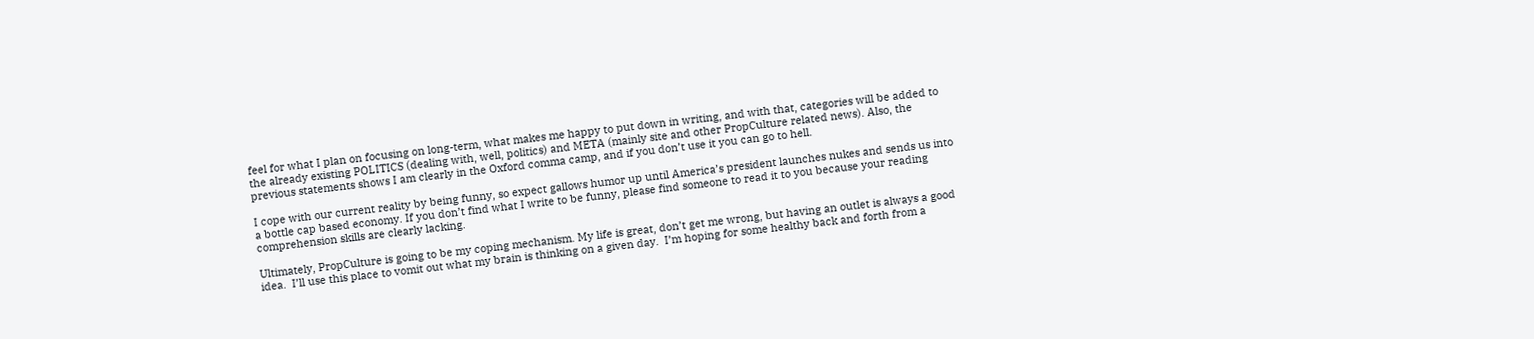feel for what I plan on focusing on long-term, what makes me happy to put down in writing, and with that, categories will be added to the already existing POLITICS (dealing with, well, politics) and META (mainly site and other PropCulture related news). Also, the previous statements shows I am clearly in the Oxford comma camp, and if you don’t use it you can go to hell.

I cope with our current reality by being funny, so expect gallows humor up until America’s president launches nukes and sends us into a bottle cap based economy. If you don’t find what I write to be funny, please find someone to read it to you because your reading comprehension skills are clearly lacking.

Ultimately, PropCulture is going to be my coping mechanism. My life is great, don’t get me wrong, but having an outlet is always a good idea.  I’ll use this place to vomit out what my brain is thinking on a given day.  I’m hoping for some healthy back and forth from a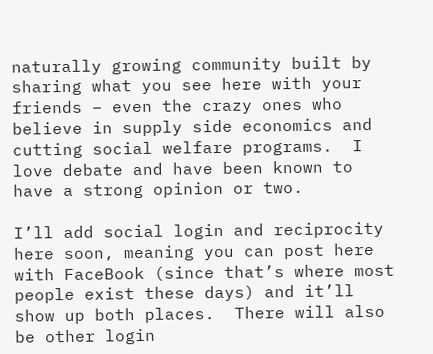naturally growing community built by sharing what you see here with your friends – even the crazy ones who believe in supply side economics and cutting social welfare programs.  I love debate and have been known to have a strong opinion or two.

I’ll add social login and reciprocity here soon, meaning you can post here with FaceBook (since that’s where most people exist these days) and it’ll show up both places.  There will also be other login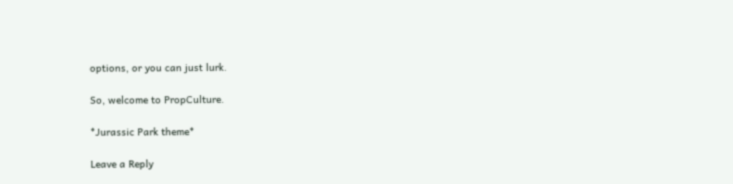options, or you can just lurk.

So, welcome to PropCulture.

*Jurassic Park theme*

Leave a Reply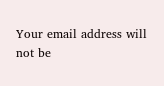Your email address will not be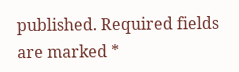published. Required fields are marked *